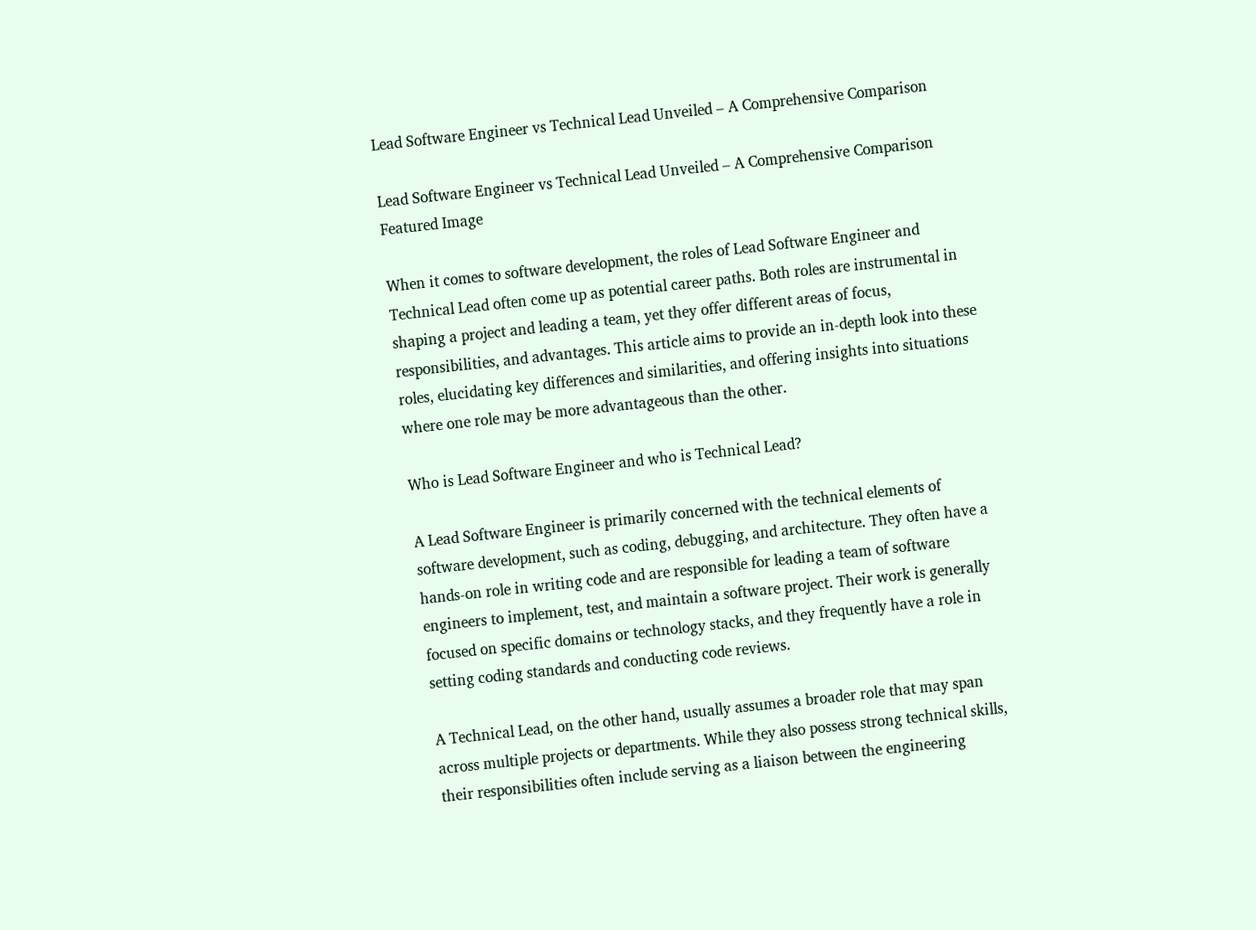Lead Software Engineer vs Technical Lead Unveiled – A Comprehensive Comparison

Lead Software Engineer vs Technical Lead Unveiled – A Comprehensive Comparison Featured Image

When it comes to software development, the roles of Lead Software Engineer and Technical Lead often come up as potential career paths. Both roles are instrumental in shaping a project and leading a team, yet they offer different areas of focus, responsibilities, and advantages. This article aims to provide an in-depth look into these roles, elucidating key differences and similarities, and offering insights into situations where one role may be more advantageous than the other.

Who is Lead Software Engineer and who is Technical Lead?

A Lead Software Engineer is primarily concerned with the technical elements of software development, such as coding, debugging, and architecture. They often have a hands-on role in writing code and are responsible for leading a team of software engineers to implement, test, and maintain a software project. Their work is generally focused on specific domains or technology stacks, and they frequently have a role in setting coding standards and conducting code reviews.

A Technical Lead, on the other hand, usually assumes a broader role that may span across multiple projects or departments. While they also possess strong technical skills, their responsibilities often include serving as a liaison between the engineering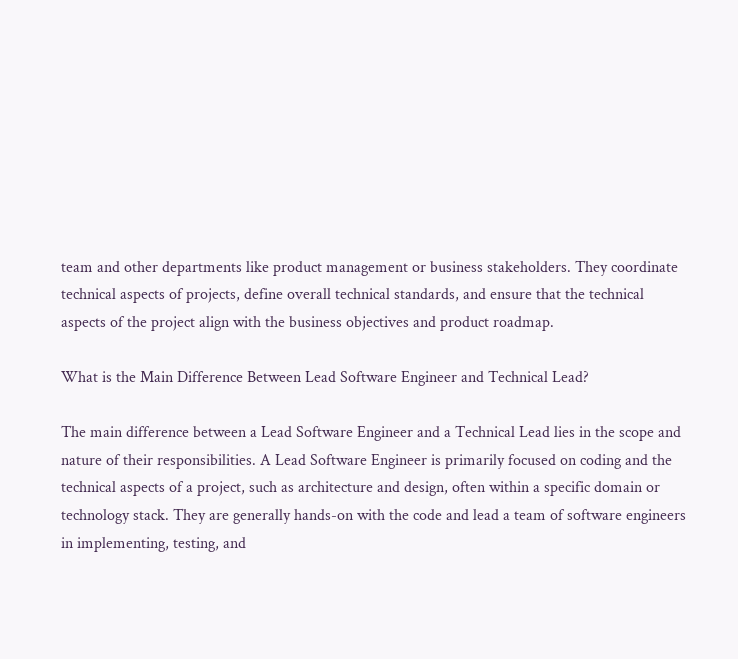team and other departments like product management or business stakeholders. They coordinate technical aspects of projects, define overall technical standards, and ensure that the technical aspects of the project align with the business objectives and product roadmap.

What is the Main Difference Between Lead Software Engineer and Technical Lead?

The main difference between a Lead Software Engineer and a Technical Lead lies in the scope and nature of their responsibilities. A Lead Software Engineer is primarily focused on coding and the technical aspects of a project, such as architecture and design, often within a specific domain or technology stack. They are generally hands-on with the code and lead a team of software engineers in implementing, testing, and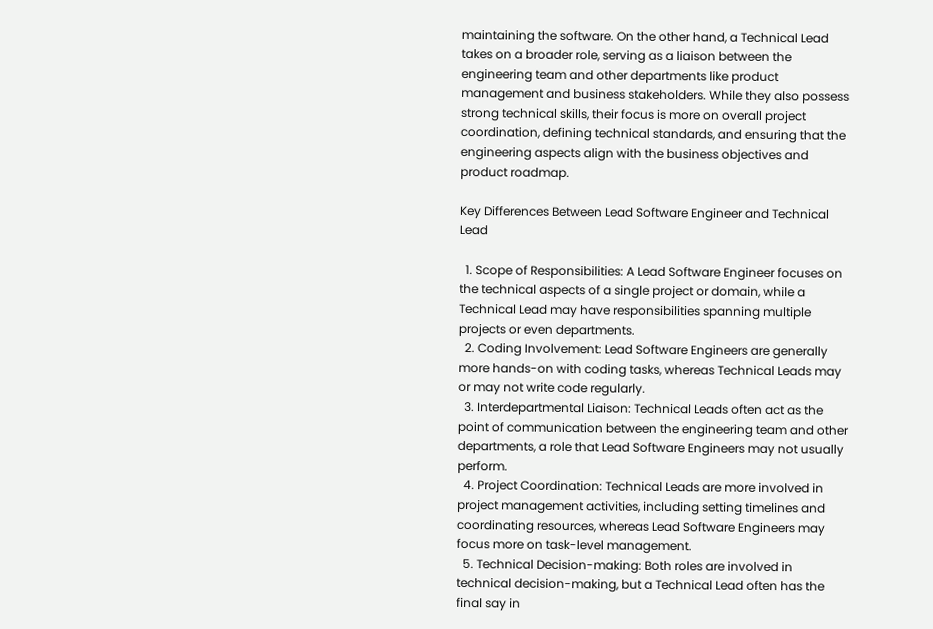maintaining the software. On the other hand, a Technical Lead takes on a broader role, serving as a liaison between the engineering team and other departments like product management and business stakeholders. While they also possess strong technical skills, their focus is more on overall project coordination, defining technical standards, and ensuring that the engineering aspects align with the business objectives and product roadmap.

Key Differences Between Lead Software Engineer and Technical Lead

  1. Scope of Responsibilities: A Lead Software Engineer focuses on the technical aspects of a single project or domain, while a Technical Lead may have responsibilities spanning multiple projects or even departments.
  2. Coding Involvement: Lead Software Engineers are generally more hands-on with coding tasks, whereas Technical Leads may or may not write code regularly.
  3. Interdepartmental Liaison: Technical Leads often act as the point of communication between the engineering team and other departments, a role that Lead Software Engineers may not usually perform.
  4. Project Coordination: Technical Leads are more involved in project management activities, including setting timelines and coordinating resources, whereas Lead Software Engineers may focus more on task-level management.
  5. Technical Decision-making: Both roles are involved in technical decision-making, but a Technical Lead often has the final say in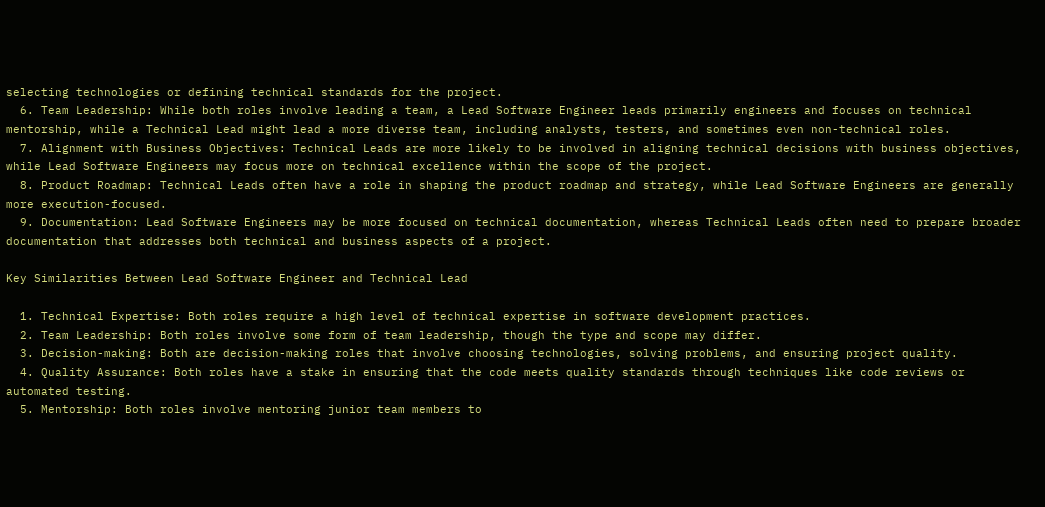selecting technologies or defining technical standards for the project.
  6. Team Leadership: While both roles involve leading a team, a Lead Software Engineer leads primarily engineers and focuses on technical mentorship, while a Technical Lead might lead a more diverse team, including analysts, testers, and sometimes even non-technical roles.
  7. Alignment with Business Objectives: Technical Leads are more likely to be involved in aligning technical decisions with business objectives, while Lead Software Engineers may focus more on technical excellence within the scope of the project.
  8. Product Roadmap: Technical Leads often have a role in shaping the product roadmap and strategy, while Lead Software Engineers are generally more execution-focused.
  9. Documentation: Lead Software Engineers may be more focused on technical documentation, whereas Technical Leads often need to prepare broader documentation that addresses both technical and business aspects of a project.

Key Similarities Between Lead Software Engineer and Technical Lead

  1. Technical Expertise: Both roles require a high level of technical expertise in software development practices.
  2. Team Leadership: Both roles involve some form of team leadership, though the type and scope may differ.
  3. Decision-making: Both are decision-making roles that involve choosing technologies, solving problems, and ensuring project quality.
  4. Quality Assurance: Both roles have a stake in ensuring that the code meets quality standards through techniques like code reviews or automated testing.
  5. Mentorship: Both roles involve mentoring junior team members to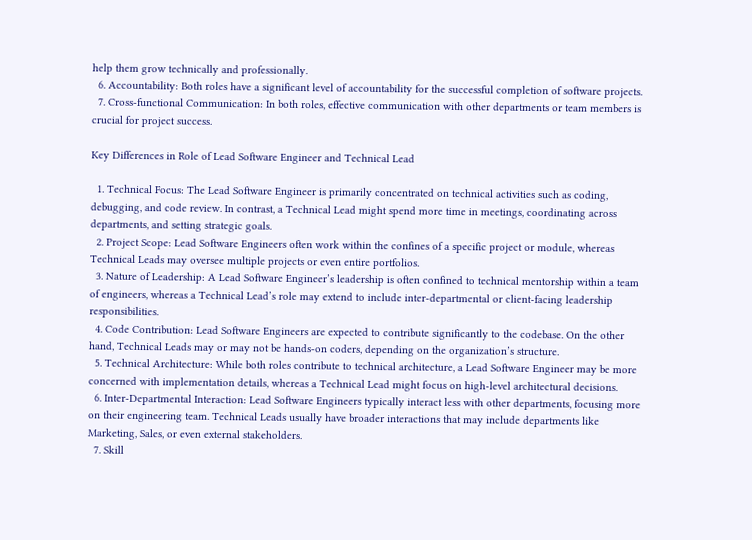help them grow technically and professionally.
  6. Accountability: Both roles have a significant level of accountability for the successful completion of software projects.
  7. Cross-functional Communication: In both roles, effective communication with other departments or team members is crucial for project success.

Key Differences in Role of Lead Software Engineer and Technical Lead

  1. Technical Focus: The Lead Software Engineer is primarily concentrated on technical activities such as coding, debugging, and code review. In contrast, a Technical Lead might spend more time in meetings, coordinating across departments, and setting strategic goals.
  2. Project Scope: Lead Software Engineers often work within the confines of a specific project or module, whereas Technical Leads may oversee multiple projects or even entire portfolios.
  3. Nature of Leadership: A Lead Software Engineer’s leadership is often confined to technical mentorship within a team of engineers, whereas a Technical Lead’s role may extend to include inter-departmental or client-facing leadership responsibilities.
  4. Code Contribution: Lead Software Engineers are expected to contribute significantly to the codebase. On the other hand, Technical Leads may or may not be hands-on coders, depending on the organization’s structure.
  5. Technical Architecture: While both roles contribute to technical architecture, a Lead Software Engineer may be more concerned with implementation details, whereas a Technical Lead might focus on high-level architectural decisions.
  6. Inter-Departmental Interaction: Lead Software Engineers typically interact less with other departments, focusing more on their engineering team. Technical Leads usually have broader interactions that may include departments like Marketing, Sales, or even external stakeholders.
  7. Skill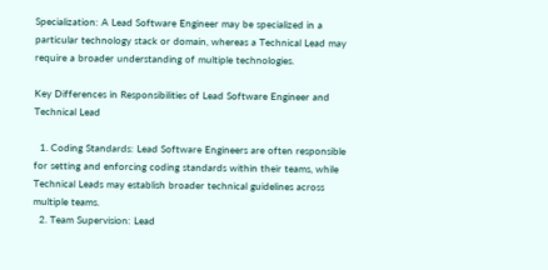Specialization: A Lead Software Engineer may be specialized in a particular technology stack or domain, whereas a Technical Lead may require a broader understanding of multiple technologies.

Key Differences in Responsibilities of Lead Software Engineer and Technical Lead

  1. Coding Standards: Lead Software Engineers are often responsible for setting and enforcing coding standards within their teams, while Technical Leads may establish broader technical guidelines across multiple teams.
  2. Team Supervision: Lead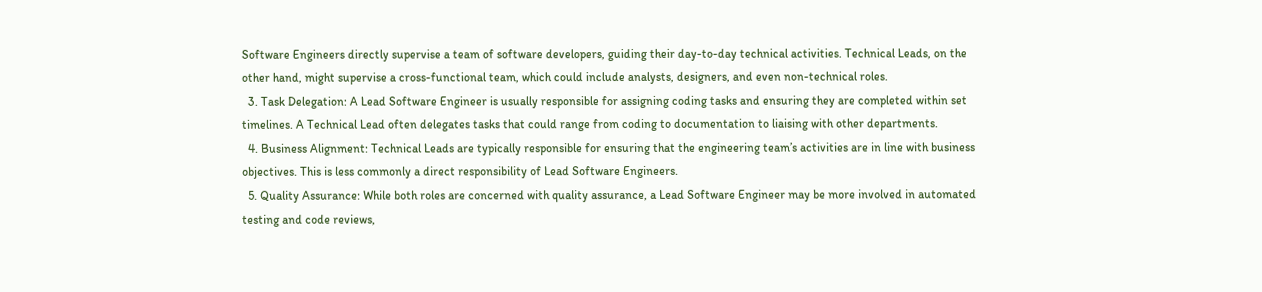Software Engineers directly supervise a team of software developers, guiding their day-to-day technical activities. Technical Leads, on the other hand, might supervise a cross-functional team, which could include analysts, designers, and even non-technical roles.
  3. Task Delegation: A Lead Software Engineer is usually responsible for assigning coding tasks and ensuring they are completed within set timelines. A Technical Lead often delegates tasks that could range from coding to documentation to liaising with other departments.
  4. Business Alignment: Technical Leads are typically responsible for ensuring that the engineering team’s activities are in line with business objectives. This is less commonly a direct responsibility of Lead Software Engineers.
  5. Quality Assurance: While both roles are concerned with quality assurance, a Lead Software Engineer may be more involved in automated testing and code reviews,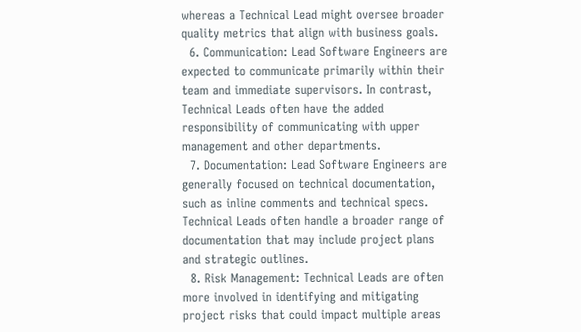whereas a Technical Lead might oversee broader quality metrics that align with business goals.
  6. Communication: Lead Software Engineers are expected to communicate primarily within their team and immediate supervisors. In contrast, Technical Leads often have the added responsibility of communicating with upper management and other departments.
  7. Documentation: Lead Software Engineers are generally focused on technical documentation, such as inline comments and technical specs. Technical Leads often handle a broader range of documentation that may include project plans and strategic outlines.
  8. Risk Management: Technical Leads are often more involved in identifying and mitigating project risks that could impact multiple areas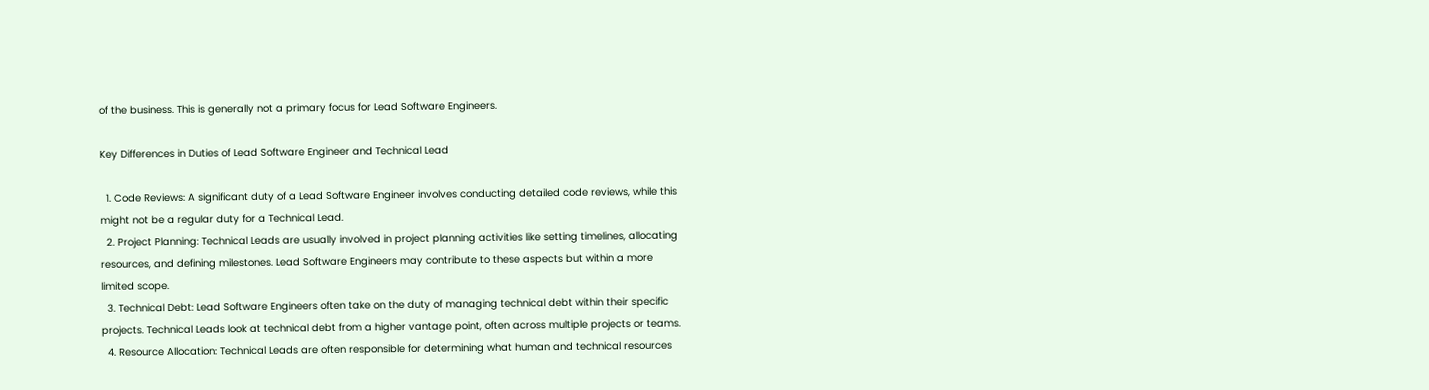of the business. This is generally not a primary focus for Lead Software Engineers.

Key Differences in Duties of Lead Software Engineer and Technical Lead

  1. Code Reviews: A significant duty of a Lead Software Engineer involves conducting detailed code reviews, while this might not be a regular duty for a Technical Lead.
  2. Project Planning: Technical Leads are usually involved in project planning activities like setting timelines, allocating resources, and defining milestones. Lead Software Engineers may contribute to these aspects but within a more limited scope.
  3. Technical Debt: Lead Software Engineers often take on the duty of managing technical debt within their specific projects. Technical Leads look at technical debt from a higher vantage point, often across multiple projects or teams.
  4. Resource Allocation: Technical Leads are often responsible for determining what human and technical resources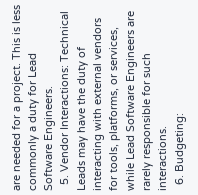are needed for a project. This is less commonly a duty for Lead Software Engineers.
  5. Vendor Interactions: Technical Leads may have the duty of interacting with external vendors for tools, platforms, or services, while Lead Software Engineers are rarely responsible for such interactions.
  6. Budgeting: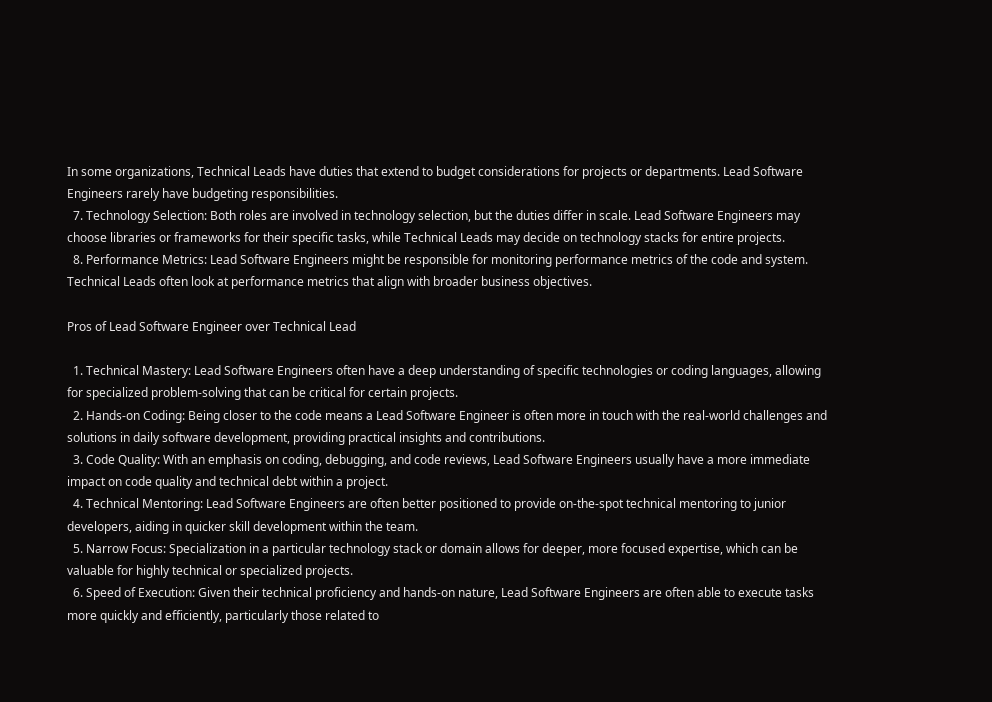In some organizations, Technical Leads have duties that extend to budget considerations for projects or departments. Lead Software Engineers rarely have budgeting responsibilities.
  7. Technology Selection: Both roles are involved in technology selection, but the duties differ in scale. Lead Software Engineers may choose libraries or frameworks for their specific tasks, while Technical Leads may decide on technology stacks for entire projects.
  8. Performance Metrics: Lead Software Engineers might be responsible for monitoring performance metrics of the code and system. Technical Leads often look at performance metrics that align with broader business objectives.

Pros of Lead Software Engineer over Technical Lead

  1. Technical Mastery: Lead Software Engineers often have a deep understanding of specific technologies or coding languages, allowing for specialized problem-solving that can be critical for certain projects.
  2. Hands-on Coding: Being closer to the code means a Lead Software Engineer is often more in touch with the real-world challenges and solutions in daily software development, providing practical insights and contributions.
  3. Code Quality: With an emphasis on coding, debugging, and code reviews, Lead Software Engineers usually have a more immediate impact on code quality and technical debt within a project.
  4. Technical Mentoring: Lead Software Engineers are often better positioned to provide on-the-spot technical mentoring to junior developers, aiding in quicker skill development within the team.
  5. Narrow Focus: Specialization in a particular technology stack or domain allows for deeper, more focused expertise, which can be valuable for highly technical or specialized projects.
  6. Speed of Execution: Given their technical proficiency and hands-on nature, Lead Software Engineers are often able to execute tasks more quickly and efficiently, particularly those related to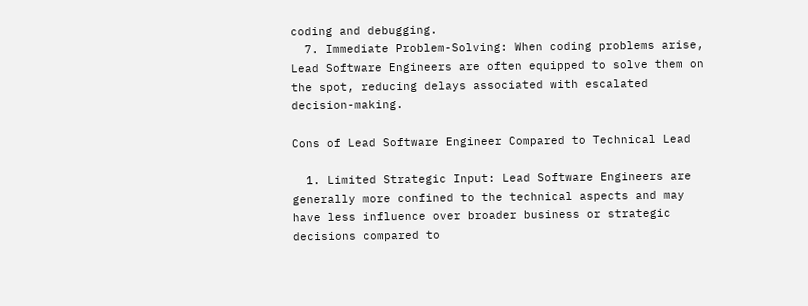coding and debugging.
  7. Immediate Problem-Solving: When coding problems arise, Lead Software Engineers are often equipped to solve them on the spot, reducing delays associated with escalated decision-making.

Cons of Lead Software Engineer Compared to Technical Lead

  1. Limited Strategic Input: Lead Software Engineers are generally more confined to the technical aspects and may have less influence over broader business or strategic decisions compared to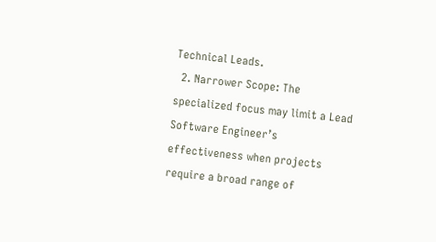Technical Leads.
  2. Narrower Scope: The specialized focus may limit a Lead Software Engineer’s effectiveness when projects require a broad range of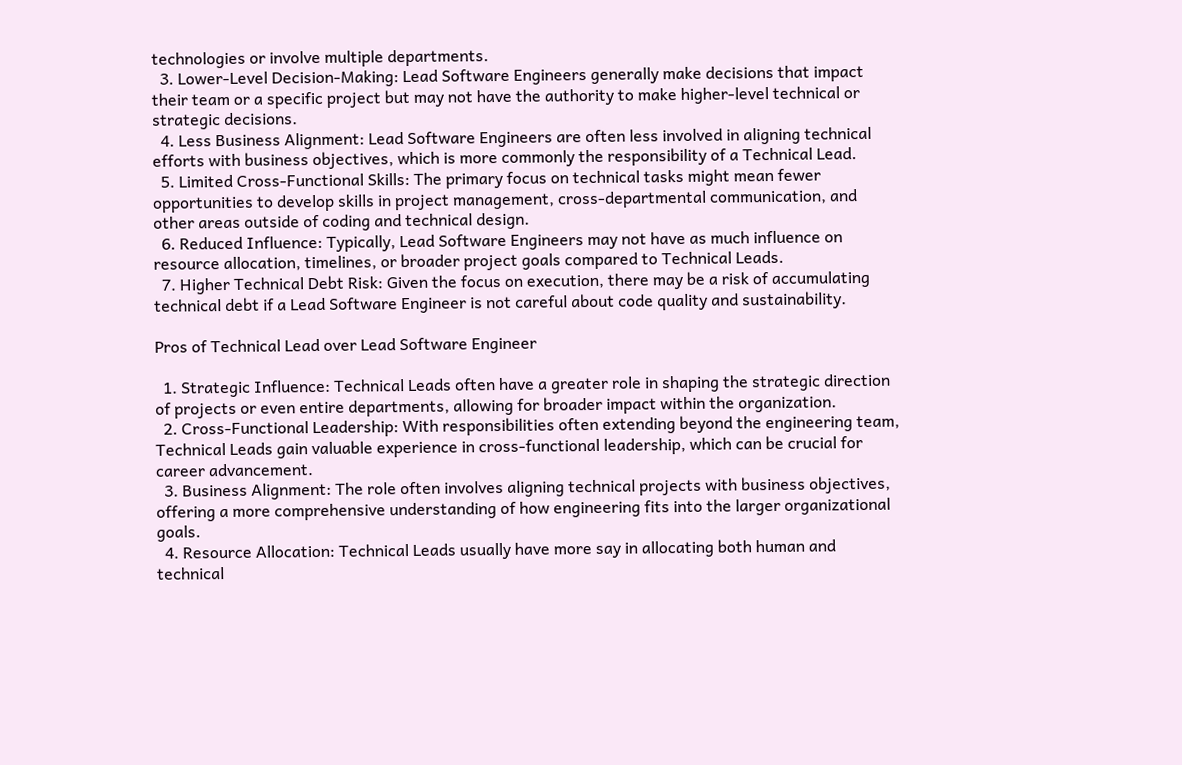technologies or involve multiple departments.
  3. Lower-Level Decision-Making: Lead Software Engineers generally make decisions that impact their team or a specific project but may not have the authority to make higher-level technical or strategic decisions.
  4. Less Business Alignment: Lead Software Engineers are often less involved in aligning technical efforts with business objectives, which is more commonly the responsibility of a Technical Lead.
  5. Limited Cross-Functional Skills: The primary focus on technical tasks might mean fewer opportunities to develop skills in project management, cross-departmental communication, and other areas outside of coding and technical design.
  6. Reduced Influence: Typically, Lead Software Engineers may not have as much influence on resource allocation, timelines, or broader project goals compared to Technical Leads.
  7. Higher Technical Debt Risk: Given the focus on execution, there may be a risk of accumulating technical debt if a Lead Software Engineer is not careful about code quality and sustainability.

Pros of Technical Lead over Lead Software Engineer

  1. Strategic Influence: Technical Leads often have a greater role in shaping the strategic direction of projects or even entire departments, allowing for broader impact within the organization.
  2. Cross-Functional Leadership: With responsibilities often extending beyond the engineering team, Technical Leads gain valuable experience in cross-functional leadership, which can be crucial for career advancement.
  3. Business Alignment: The role often involves aligning technical projects with business objectives, offering a more comprehensive understanding of how engineering fits into the larger organizational goals.
  4. Resource Allocation: Technical Leads usually have more say in allocating both human and technical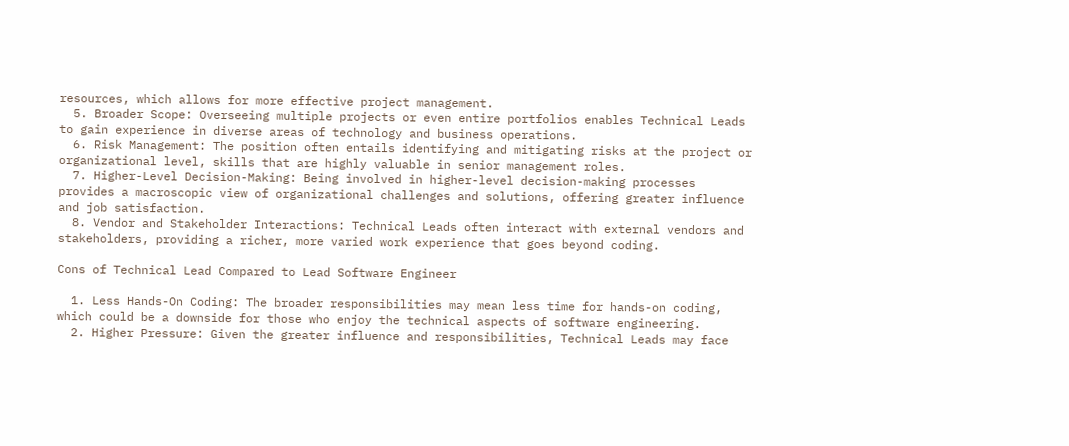resources, which allows for more effective project management.
  5. Broader Scope: Overseeing multiple projects or even entire portfolios enables Technical Leads to gain experience in diverse areas of technology and business operations.
  6. Risk Management: The position often entails identifying and mitigating risks at the project or organizational level, skills that are highly valuable in senior management roles.
  7. Higher-Level Decision-Making: Being involved in higher-level decision-making processes provides a macroscopic view of organizational challenges and solutions, offering greater influence and job satisfaction.
  8. Vendor and Stakeholder Interactions: Technical Leads often interact with external vendors and stakeholders, providing a richer, more varied work experience that goes beyond coding.

Cons of Technical Lead Compared to Lead Software Engineer

  1. Less Hands-On Coding: The broader responsibilities may mean less time for hands-on coding, which could be a downside for those who enjoy the technical aspects of software engineering.
  2. Higher Pressure: Given the greater influence and responsibilities, Technical Leads may face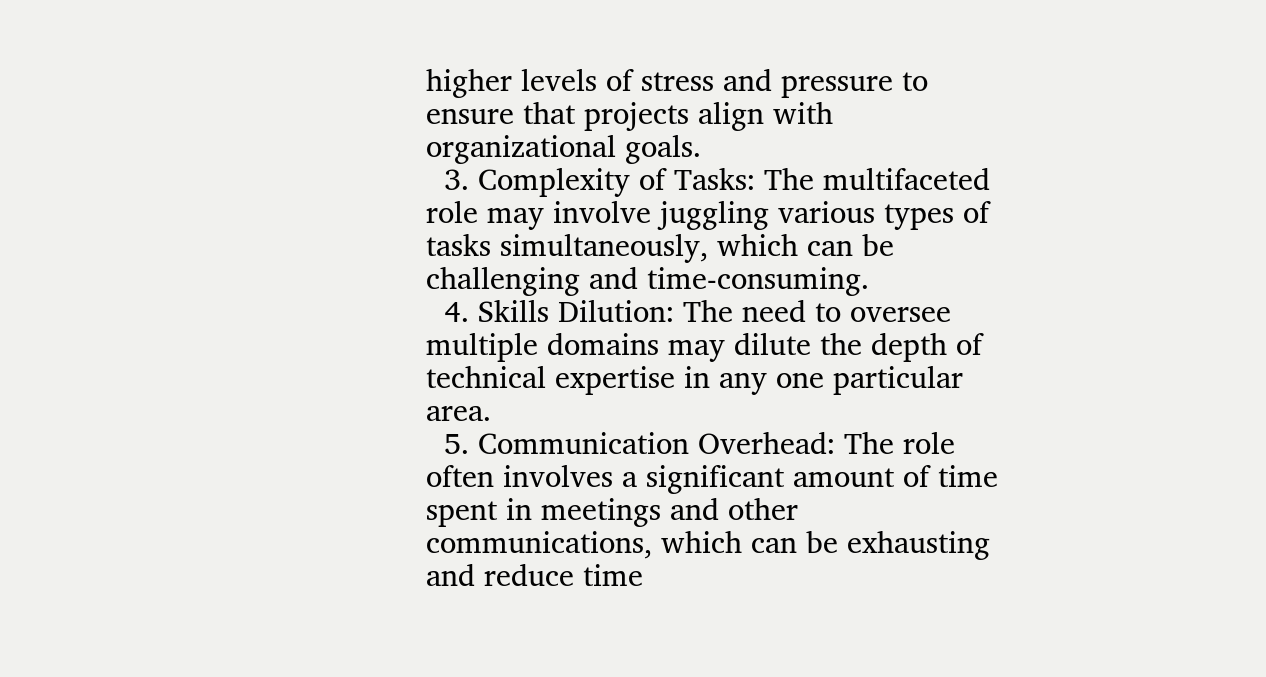higher levels of stress and pressure to ensure that projects align with organizational goals.
  3. Complexity of Tasks: The multifaceted role may involve juggling various types of tasks simultaneously, which can be challenging and time-consuming.
  4. Skills Dilution: The need to oversee multiple domains may dilute the depth of technical expertise in any one particular area.
  5. Communication Overhead: The role often involves a significant amount of time spent in meetings and other communications, which can be exhausting and reduce time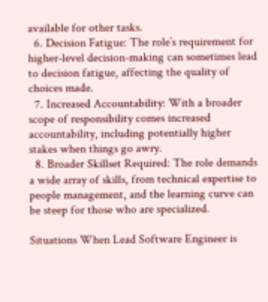available for other tasks.
  6. Decision Fatigue: The role’s requirement for higher-level decision-making can sometimes lead to decision fatigue, affecting the quality of choices made.
  7. Increased Accountability: With a broader scope of responsibility comes increased accountability, including potentially higher stakes when things go awry.
  8. Broader Skillset Required: The role demands a wide array of skills, from technical expertise to people management, and the learning curve can be steep for those who are specialized.

Situations When Lead Software Engineer is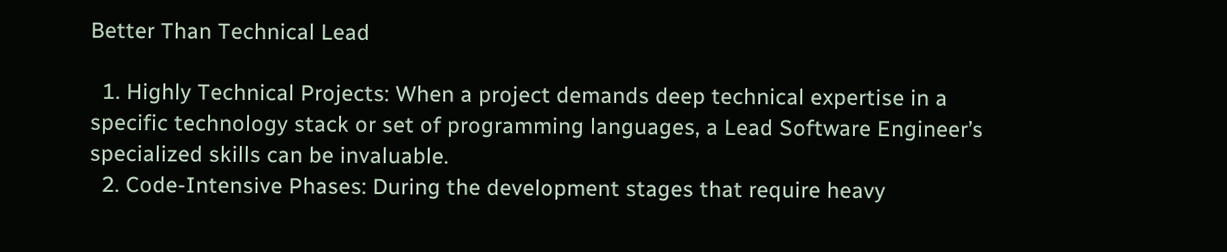Better Than Technical Lead

  1. Highly Technical Projects: When a project demands deep technical expertise in a specific technology stack or set of programming languages, a Lead Software Engineer’s specialized skills can be invaluable.
  2. Code-Intensive Phases: During the development stages that require heavy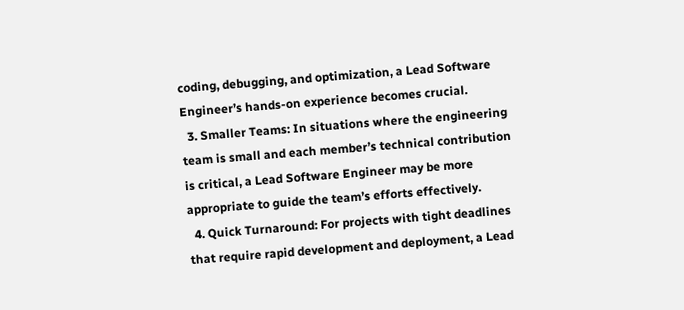coding, debugging, and optimization, a Lead Software Engineer’s hands-on experience becomes crucial.
  3. Smaller Teams: In situations where the engineering team is small and each member’s technical contribution is critical, a Lead Software Engineer may be more appropriate to guide the team’s efforts effectively.
  4. Quick Turnaround: For projects with tight deadlines that require rapid development and deployment, a Lead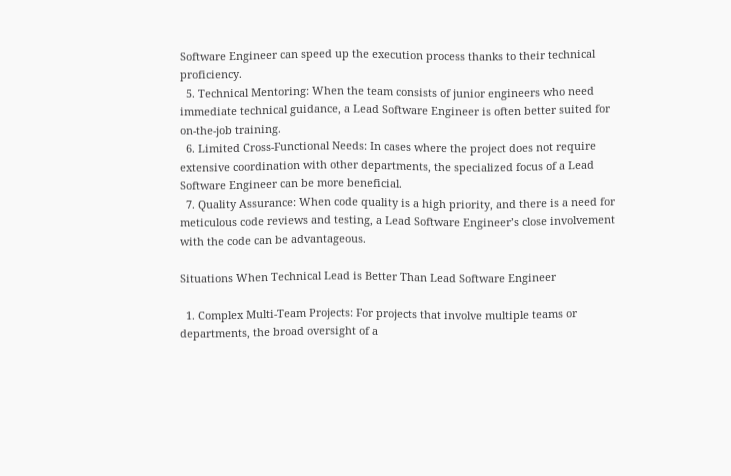Software Engineer can speed up the execution process thanks to their technical proficiency.
  5. Technical Mentoring: When the team consists of junior engineers who need immediate technical guidance, a Lead Software Engineer is often better suited for on-the-job training.
  6. Limited Cross-Functional Needs: In cases where the project does not require extensive coordination with other departments, the specialized focus of a Lead Software Engineer can be more beneficial.
  7. Quality Assurance: When code quality is a high priority, and there is a need for meticulous code reviews and testing, a Lead Software Engineer’s close involvement with the code can be advantageous.

Situations When Technical Lead is Better Than Lead Software Engineer

  1. Complex Multi-Team Projects: For projects that involve multiple teams or departments, the broad oversight of a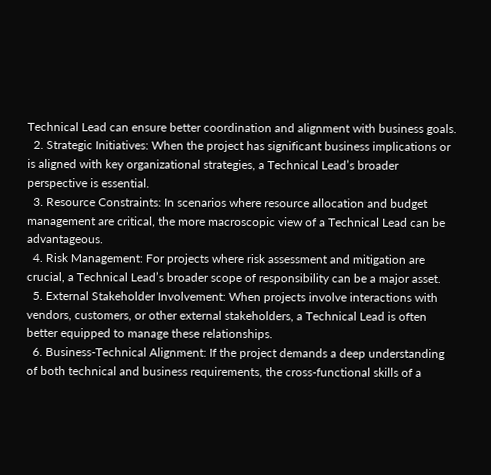Technical Lead can ensure better coordination and alignment with business goals.
  2. Strategic Initiatives: When the project has significant business implications or is aligned with key organizational strategies, a Technical Lead’s broader perspective is essential.
  3. Resource Constraints: In scenarios where resource allocation and budget management are critical, the more macroscopic view of a Technical Lead can be advantageous.
  4. Risk Management: For projects where risk assessment and mitigation are crucial, a Technical Lead’s broader scope of responsibility can be a major asset.
  5. External Stakeholder Involvement: When projects involve interactions with vendors, customers, or other external stakeholders, a Technical Lead is often better equipped to manage these relationships.
  6. Business-Technical Alignment: If the project demands a deep understanding of both technical and business requirements, the cross-functional skills of a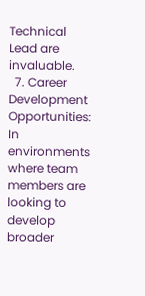Technical Lead are invaluable.
  7. Career Development Opportunities: In environments where team members are looking to develop broader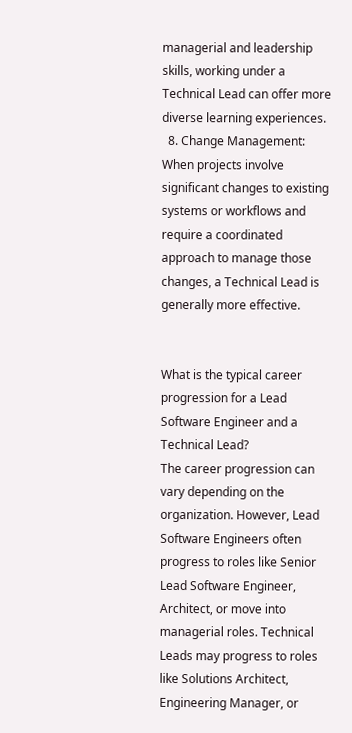managerial and leadership skills, working under a Technical Lead can offer more diverse learning experiences.
  8. Change Management: When projects involve significant changes to existing systems or workflows and require a coordinated approach to manage those changes, a Technical Lead is generally more effective.


What is the typical career progression for a Lead Software Engineer and a Technical Lead?
The career progression can vary depending on the organization. However, Lead Software Engineers often progress to roles like Senior Lead Software Engineer, Architect, or move into managerial roles. Technical Leads may progress to roles like Solutions Architect, Engineering Manager, or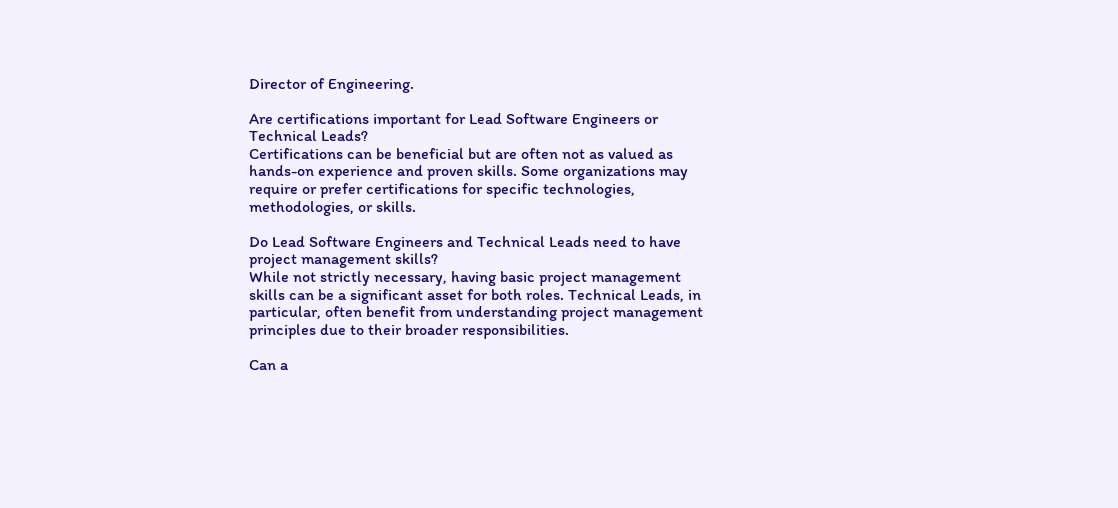Director of Engineering.

Are certifications important for Lead Software Engineers or Technical Leads?
Certifications can be beneficial but are often not as valued as hands-on experience and proven skills. Some organizations may require or prefer certifications for specific technologies, methodologies, or skills.

Do Lead Software Engineers and Technical Leads need to have project management skills?
While not strictly necessary, having basic project management skills can be a significant asset for both roles. Technical Leads, in particular, often benefit from understanding project management principles due to their broader responsibilities.

Can a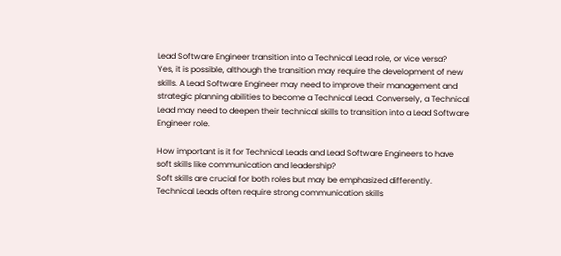Lead Software Engineer transition into a Technical Lead role, or vice versa?
Yes, it is possible, although the transition may require the development of new skills. A Lead Software Engineer may need to improve their management and strategic planning abilities to become a Technical Lead. Conversely, a Technical Lead may need to deepen their technical skills to transition into a Lead Software Engineer role.

How important is it for Technical Leads and Lead Software Engineers to have soft skills like communication and leadership?
Soft skills are crucial for both roles but may be emphasized differently. Technical Leads often require strong communication skills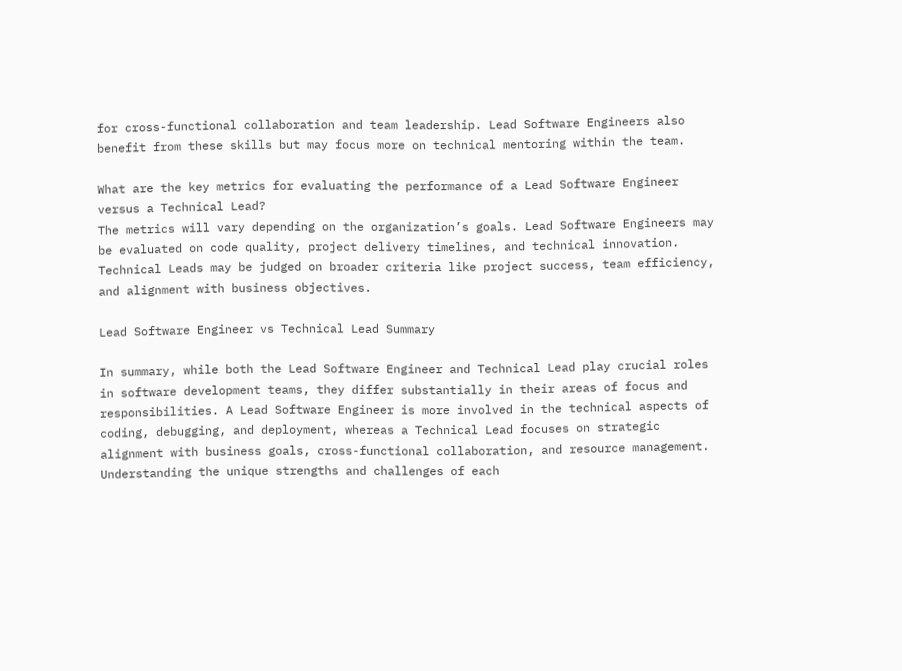for cross-functional collaboration and team leadership. Lead Software Engineers also benefit from these skills but may focus more on technical mentoring within the team.

What are the key metrics for evaluating the performance of a Lead Software Engineer versus a Technical Lead?
The metrics will vary depending on the organization’s goals. Lead Software Engineers may be evaluated on code quality, project delivery timelines, and technical innovation. Technical Leads may be judged on broader criteria like project success, team efficiency, and alignment with business objectives.

Lead Software Engineer vs Technical Lead Summary

In summary, while both the Lead Software Engineer and Technical Lead play crucial roles in software development teams, they differ substantially in their areas of focus and responsibilities. A Lead Software Engineer is more involved in the technical aspects of coding, debugging, and deployment, whereas a Technical Lead focuses on strategic alignment with business goals, cross-functional collaboration, and resource management. Understanding the unique strengths and challenges of each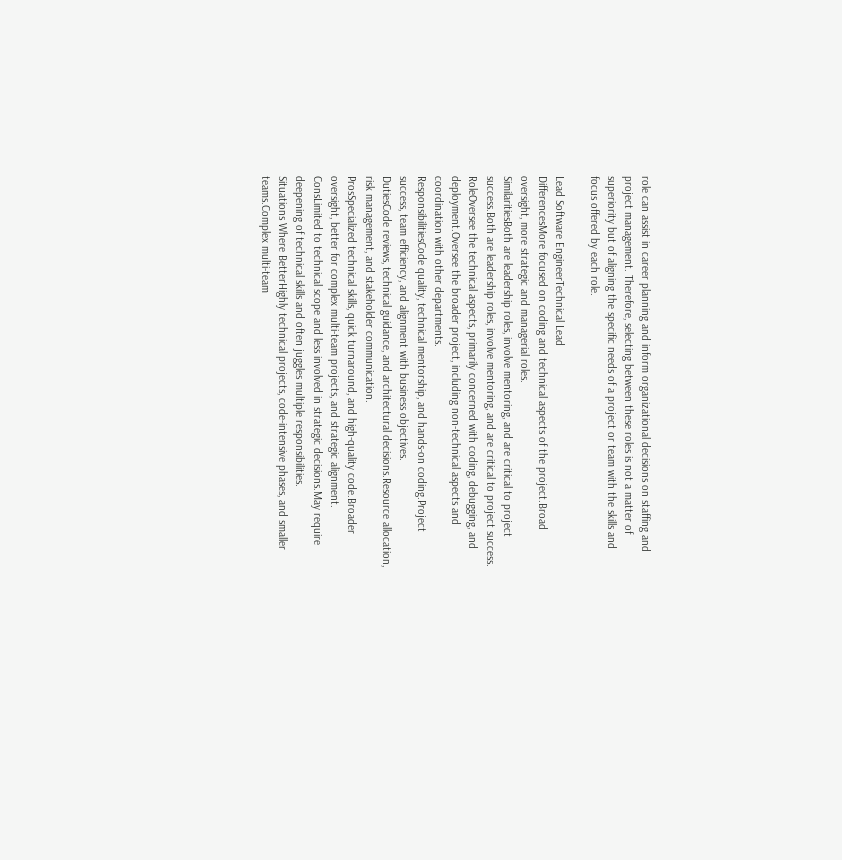role can assist in career planning and inform organizational decisions on staffing and project management. Therefore, selecting between these roles is not a matter of superiority but of aligning the specific needs of a project or team with the skills and focus offered by each role.

Lead Software EngineerTechnical Lead
DifferencesMore focused on coding and technical aspects of the project.Broad oversight, more strategic and managerial roles.
SimilaritiesBoth are leadership roles, involve mentoring, and are critical to project success.Both are leadership roles, involve mentoring, and are critical to project success.
RoleOversee the technical aspects, primarily concerned with coding, debugging, and deployment.Oversee the broader project, including non-technical aspects and coordination with other departments.
ResponsibilitiesCode quality, technical mentorship, and hands-on coding.Project success, team efficiency, and alignment with business objectives.
DutiesCode reviews, technical guidance, and architectural decisions.Resource allocation, risk management, and stakeholder communication.
ProsSpecialized technical skills, quick turnaround, and high-quality code.Broader oversight, better for complex multi-team projects, and strategic alignment.
ConsLimited to technical scope and less involved in strategic decisions.May require deepening of technical skills and often juggles multiple responsibilities.
Situations Where BetterHighly technical projects, code-intensive phases, and smaller teams.Complex multi-team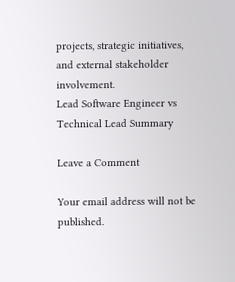projects, strategic initiatives, and external stakeholder involvement.
Lead Software Engineer vs Technical Lead Summary

Leave a Comment

Your email address will not be published.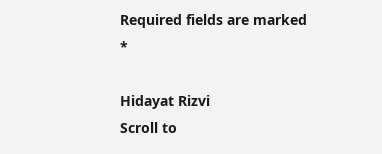Required fields are marked *

Hidayat Rizvi
Scroll to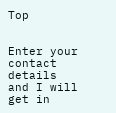Top


Enter your contact details and I will get in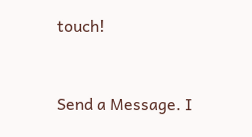touch!


Send a Message. I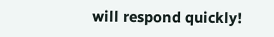will respond quickly!